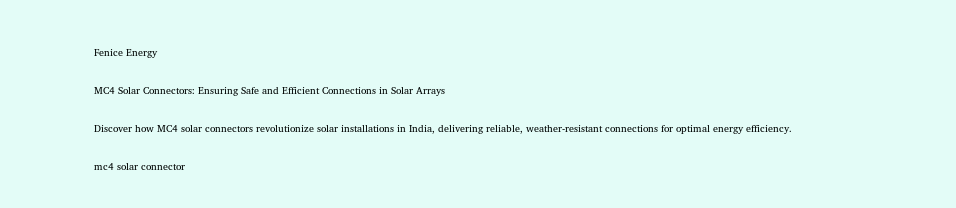Fenice Energy

MC4 Solar Connectors: Ensuring Safe and Efficient Connections in Solar Arrays

Discover how MC4 solar connectors revolutionize solar installations in India, delivering reliable, weather-resistant connections for optimal energy efficiency.

mc4 solar connector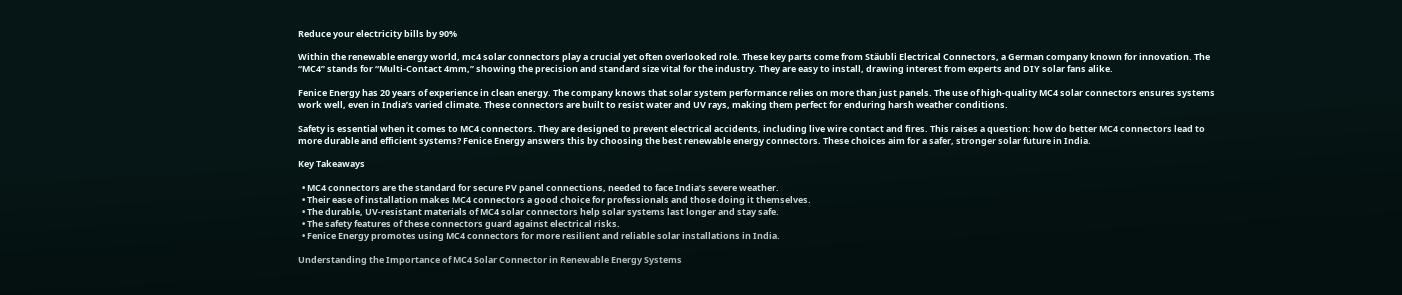Reduce your electricity bills by 90%

Within the renewable energy world, mc4 solar connectors play a crucial yet often overlooked role. These key parts come from Stäubli Electrical Connectors, a German company known for innovation. The “MC4” stands for “Multi-Contact 4mm,” showing the precision and standard size vital for the industry. They are easy to install, drawing interest from experts and DIY solar fans alike.

Fenice Energy has 20 years of experience in clean energy. The company knows that solar system performance relies on more than just panels. The use of high-quality MC4 solar connectors ensures systems work well, even in India’s varied climate. These connectors are built to resist water and UV rays, making them perfect for enduring harsh weather conditions.

Safety is essential when it comes to MC4 connectors. They are designed to prevent electrical accidents, including live wire contact and fires. This raises a question: how do better MC4 connectors lead to more durable and efficient systems? Fenice Energy answers this by choosing the best renewable energy connectors. These choices aim for a safer, stronger solar future in India.

Key Takeaways

  • MC4 connectors are the standard for secure PV panel connections, needed to face India’s severe weather.
  • Their ease of installation makes MC4 connectors a good choice for professionals and those doing it themselves.
  • The durable, UV-resistant materials of MC4 solar connectors help solar systems last longer and stay safe.
  • The safety features of these connectors guard against electrical risks.
  • Fenice Energy promotes using MC4 connectors for more resilient and reliable solar installations in India.

Understanding the Importance of MC4 Solar Connector in Renewable Energy Systems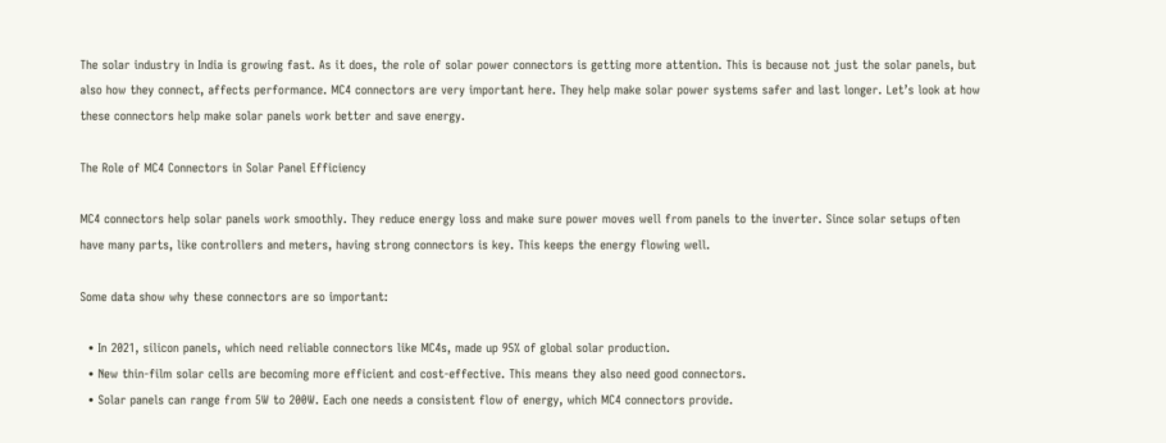The solar industry in India is growing fast. As it does, the role of solar power connectors is getting more attention. This is because not just the solar panels, but also how they connect, affects performance. MC4 connectors are very important here. They help make solar power systems safer and last longer. Let’s look at how these connectors help make solar panels work better and save energy.

The Role of MC4 Connectors in Solar Panel Efficiency

MC4 connectors help solar panels work smoothly. They reduce energy loss and make sure power moves well from panels to the inverter. Since solar setups often have many parts, like controllers and meters, having strong connectors is key. This keeps the energy flowing well.

Some data show why these connectors are so important:

  • In 2021, silicon panels, which need reliable connectors like MC4s, made up 95% of global solar production.
  • New thin-film solar cells are becoming more efficient and cost-effective. This means they also need good connectors.
  • Solar panels can range from 5W to 200W. Each one needs a consistent flow of energy, which MC4 connectors provide.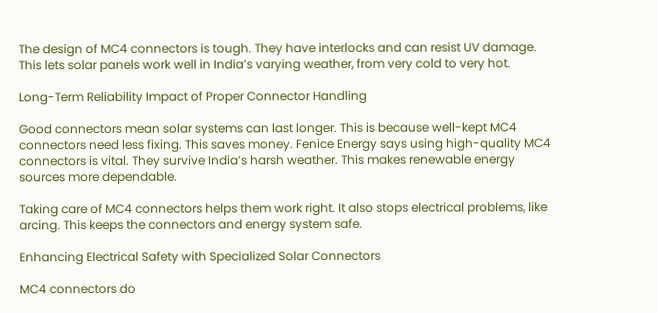The design of MC4 connectors is tough. They have interlocks and can resist UV damage. This lets solar panels work well in India’s varying weather, from very cold to very hot.

Long-Term Reliability Impact of Proper Connector Handling

Good connectors mean solar systems can last longer. This is because well-kept MC4 connectors need less fixing. This saves money. Fenice Energy says using high-quality MC4 connectors is vital. They survive India’s harsh weather. This makes renewable energy sources more dependable.

Taking care of MC4 connectors helps them work right. It also stops electrical problems, like arcing. This keeps the connectors and energy system safe.

Enhancing Electrical Safety with Specialized Solar Connectors

MC4 connectors do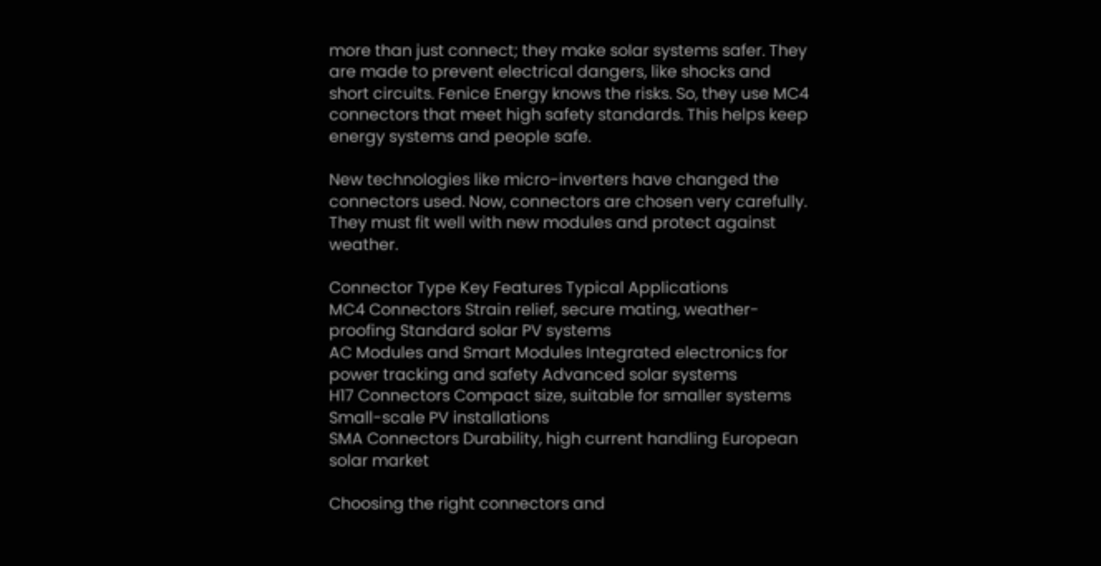more than just connect; they make solar systems safer. They are made to prevent electrical dangers, like shocks and short circuits. Fenice Energy knows the risks. So, they use MC4 connectors that meet high safety standards. This helps keep energy systems and people safe.

New technologies like micro-inverters have changed the connectors used. Now, connectors are chosen very carefully. They must fit well with new modules and protect against weather.

Connector Type Key Features Typical Applications
MC4 Connectors Strain relief, secure mating, weather-proofing Standard solar PV systems
AC Modules and Smart Modules Integrated electronics for power tracking and safety Advanced solar systems
H17 Connectors Compact size, suitable for smaller systems Small-scale PV installations
SMA Connectors Durability, high current handling European solar market

Choosing the right connectors and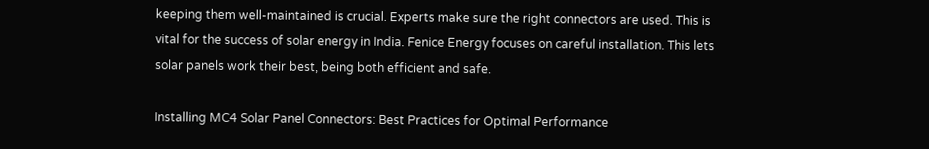keeping them well-maintained is crucial. Experts make sure the right connectors are used. This is vital for the success of solar energy in India. Fenice Energy focuses on careful installation. This lets solar panels work their best, being both efficient and safe.

Installing MC4 Solar Panel Connectors: Best Practices for Optimal Performance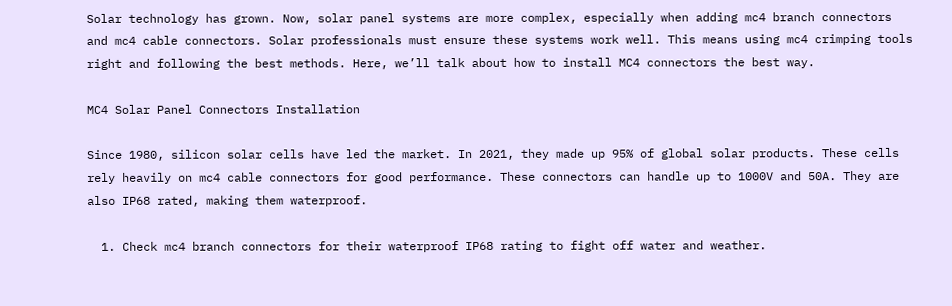Solar technology has grown. Now, solar panel systems are more complex, especially when adding mc4 branch connectors and mc4 cable connectors. Solar professionals must ensure these systems work well. This means using mc4 crimping tools right and following the best methods. Here, we’ll talk about how to install MC4 connectors the best way.

MC4 Solar Panel Connectors Installation

Since 1980, silicon solar cells have led the market. In 2021, they made up 95% of global solar products. These cells rely heavily on mc4 cable connectors for good performance. These connectors can handle up to 1000V and 50A. They are also IP68 rated, making them waterproof.

  1. Check mc4 branch connectors for their waterproof IP68 rating to fight off water and weather.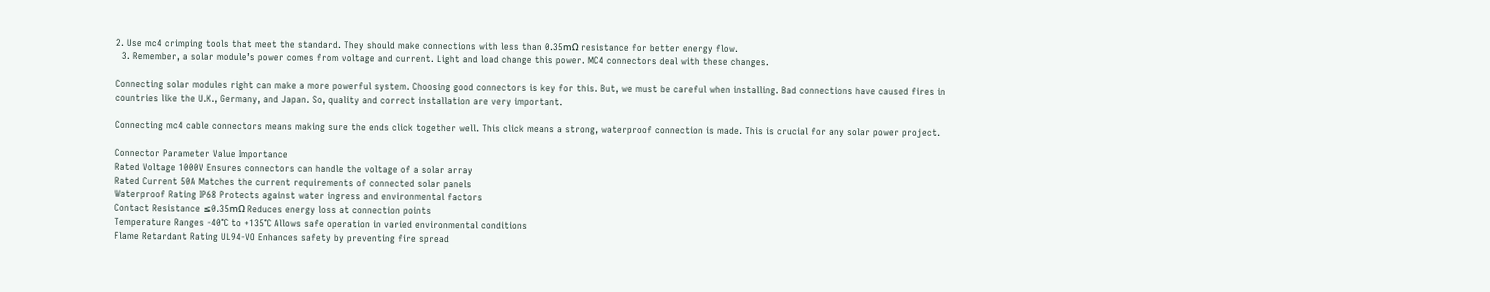2. Use mc4 crimping tools that meet the standard. They should make connections with less than 0.35mΩ resistance for better energy flow.
  3. Remember, a solar module’s power comes from voltage and current. Light and load change this power. MC4 connectors deal with these changes.

Connecting solar modules right can make a more powerful system. Choosing good connectors is key for this. But, we must be careful when installing. Bad connections have caused fires in countries like the U.K., Germany, and Japan. So, quality and correct installation are very important.

Connecting mc4 cable connectors means making sure the ends click together well. This click means a strong, waterproof connection is made. This is crucial for any solar power project.

Connector Parameter Value Importance
Rated Voltage 1000V Ensures connectors can handle the voltage of a solar array
Rated Current 50A Matches the current requirements of connected solar panels
Waterproof Rating IP68 Protects against water ingress and environmental factors
Contact Resistance ≤0.35mΩ Reduces energy loss at connection points
Temperature Ranges -40℃ to +135℃ Allows safe operation in varied environmental conditions
Flame Retardant Rating UL94-VO Enhances safety by preventing fire spread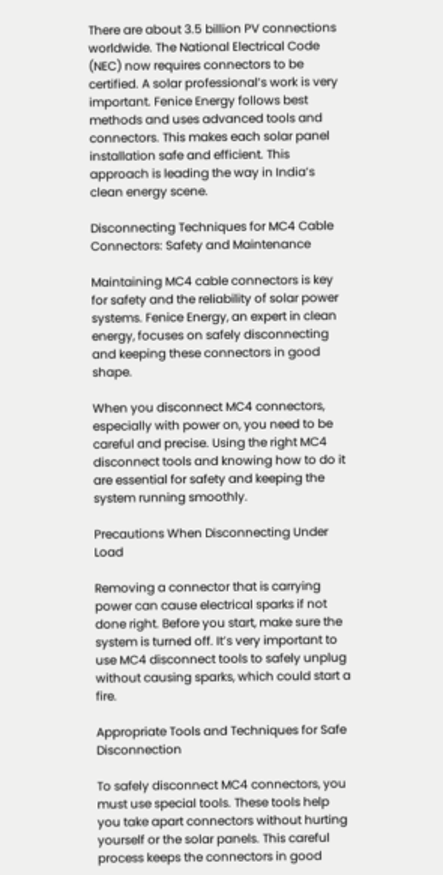There are about 3.5 billion PV connections worldwide. The National Electrical Code (NEC) now requires connectors to be certified. A solar professional’s work is very important. Fenice Energy follows best methods and uses advanced tools and connectors. This makes each solar panel installation safe and efficient. This approach is leading the way in India’s clean energy scene.

Disconnecting Techniques for MC4 Cable Connectors: Safety and Maintenance

Maintaining MC4 cable connectors is key for safety and the reliability of solar power systems. Fenice Energy, an expert in clean energy, focuses on safely disconnecting and keeping these connectors in good shape.

When you disconnect MC4 connectors, especially with power on, you need to be careful and precise. Using the right MC4 disconnect tools and knowing how to do it are essential for safety and keeping the system running smoothly.

Precautions When Disconnecting Under Load

Removing a connector that is carrying power can cause electrical sparks if not done right. Before you start, make sure the system is turned off. It’s very important to use MC4 disconnect tools to safely unplug without causing sparks, which could start a fire.

Appropriate Tools and Techniques for Safe Disconnection

To safely disconnect MC4 connectors, you must use special tools. These tools help you take apart connectors without hurting yourself or the solar panels. This careful process keeps the connectors in good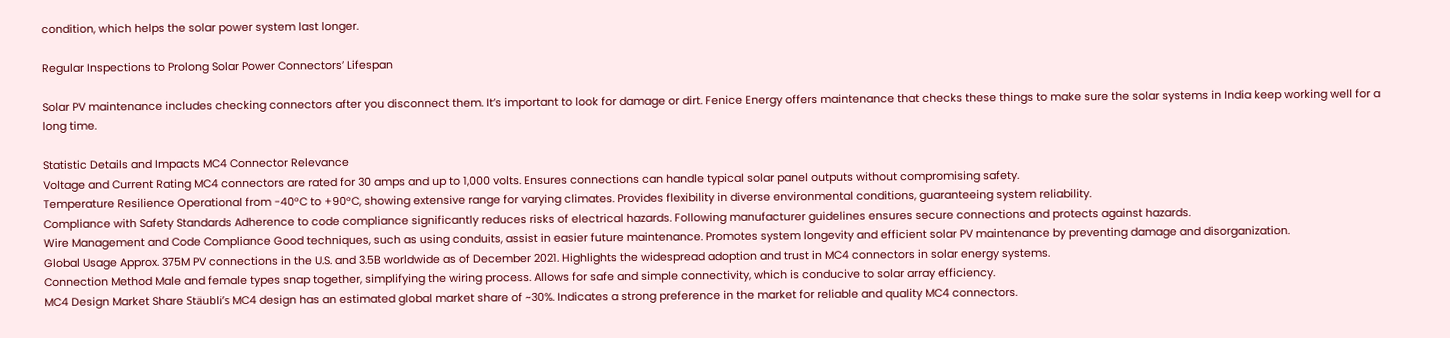condition, which helps the solar power system last longer.

Regular Inspections to Prolong Solar Power Connectors’ Lifespan

Solar PV maintenance includes checking connectors after you disconnect them. It’s important to look for damage or dirt. Fenice Energy offers maintenance that checks these things to make sure the solar systems in India keep working well for a long time.

Statistic Details and Impacts MC4 Connector Relevance
Voltage and Current Rating MC4 connectors are rated for 30 amps and up to 1,000 volts. Ensures connections can handle typical solar panel outputs without compromising safety.
Temperature Resilience Operational from -40°C to +90°C, showing extensive range for varying climates. Provides flexibility in diverse environmental conditions, guaranteeing system reliability.
Compliance with Safety Standards Adherence to code compliance significantly reduces risks of electrical hazards. Following manufacturer guidelines ensures secure connections and protects against hazards.
Wire Management and Code Compliance Good techniques, such as using conduits, assist in easier future maintenance. Promotes system longevity and efficient solar PV maintenance by preventing damage and disorganization.
Global Usage Approx. 375M PV connections in the U.S. and 3.5B worldwide as of December 2021. Highlights the widespread adoption and trust in MC4 connectors in solar energy systems.
Connection Method Male and female types snap together, simplifying the wiring process. Allows for safe and simple connectivity, which is conducive to solar array efficiency.
MC4 Design Market Share Stäubli’s MC4 design has an estimated global market share of ~30%. Indicates a strong preference in the market for reliable and quality MC4 connectors.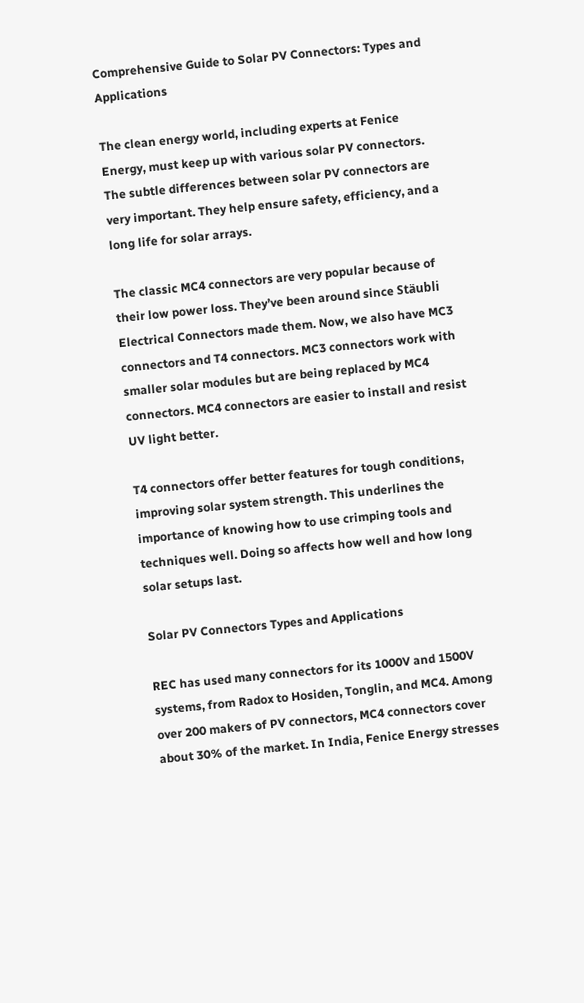Comprehensive Guide to Solar PV Connectors: Types and Applications

The clean energy world, including experts at Fenice Energy, must keep up with various solar PV connectors. The subtle differences between solar PV connectors are very important. They help ensure safety, efficiency, and a long life for solar arrays.

The classic MC4 connectors are very popular because of their low power loss. They’ve been around since Stäubli Electrical Connectors made them. Now, we also have MC3 connectors and T4 connectors. MC3 connectors work with smaller solar modules but are being replaced by MC4 connectors. MC4 connectors are easier to install and resist UV light better.

T4 connectors offer better features for tough conditions, improving solar system strength. This underlines the importance of knowing how to use crimping tools and techniques well. Doing so affects how well and how long solar setups last.

Solar PV Connectors Types and Applications

REC has used many connectors for its 1000V and 1500V systems, from Radox to Hosiden, Tonglin, and MC4. Among over 200 makers of PV connectors, MC4 connectors cover about 30% of the market. In India, Fenice Energy stresses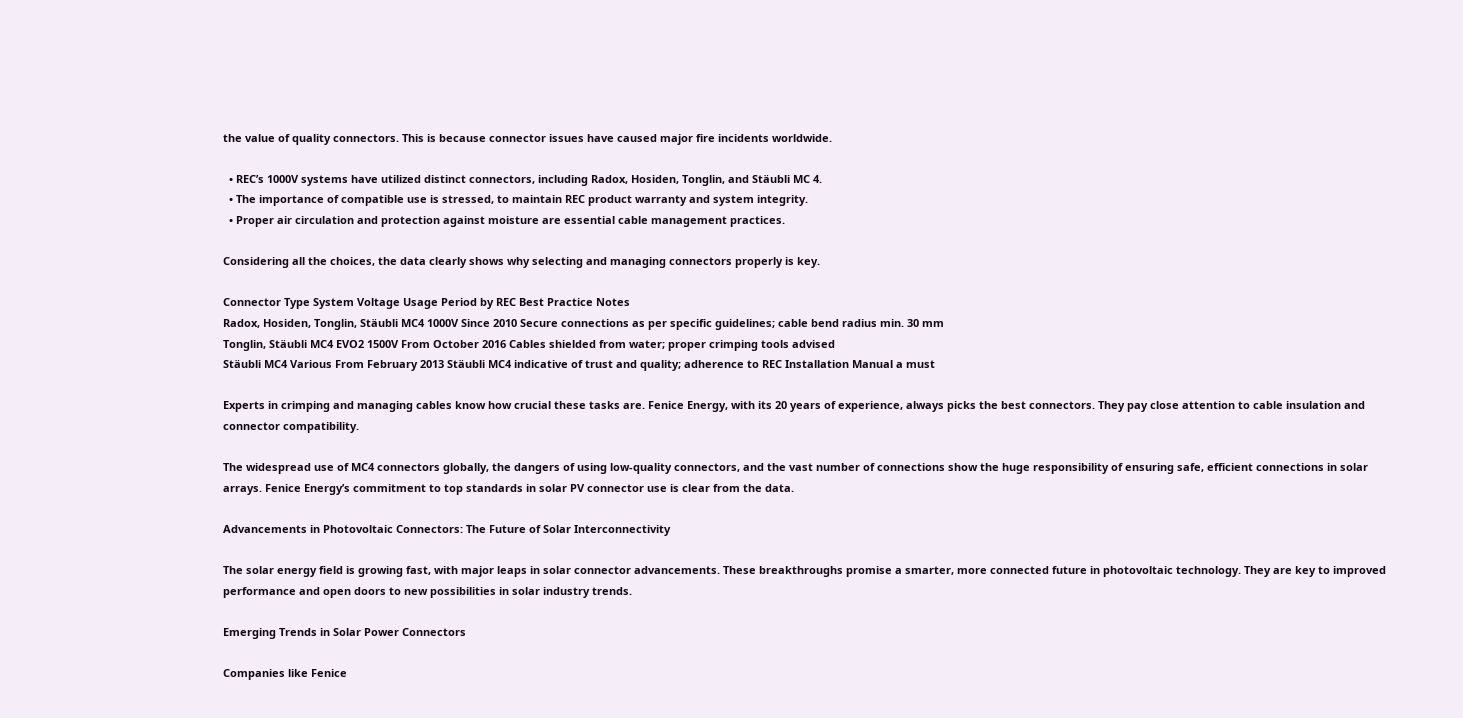the value of quality connectors. This is because connector issues have caused major fire incidents worldwide.

  • REC’s 1000V systems have utilized distinct connectors, including Radox, Hosiden, Tonglin, and Stäubli MC 4.
  • The importance of compatible use is stressed, to maintain REC product warranty and system integrity.
  • Proper air circulation and protection against moisture are essential cable management practices.

Considering all the choices, the data clearly shows why selecting and managing connectors properly is key.

Connector Type System Voltage Usage Period by REC Best Practice Notes
Radox, Hosiden, Tonglin, Stäubli MC4 1000V Since 2010 Secure connections as per specific guidelines; cable bend radius min. 30 mm
Tonglin, Stäubli MC4 EVO2 1500V From October 2016 Cables shielded from water; proper crimping tools advised
Stäubli MC4 Various From February 2013 Stäubli MC4 indicative of trust and quality; adherence to REC Installation Manual a must

Experts in crimping and managing cables know how crucial these tasks are. Fenice Energy, with its 20 years of experience, always picks the best connectors. They pay close attention to cable insulation and connector compatibility.

The widespread use of MC4 connectors globally, the dangers of using low-quality connectors, and the vast number of connections show the huge responsibility of ensuring safe, efficient connections in solar arrays. Fenice Energy’s commitment to top standards in solar PV connector use is clear from the data.

Advancements in Photovoltaic Connectors: The Future of Solar Interconnectivity

The solar energy field is growing fast, with major leaps in solar connector advancements. These breakthroughs promise a smarter, more connected future in photovoltaic technology. They are key to improved performance and open doors to new possibilities in solar industry trends.

Emerging Trends in Solar Power Connectors

Companies like Fenice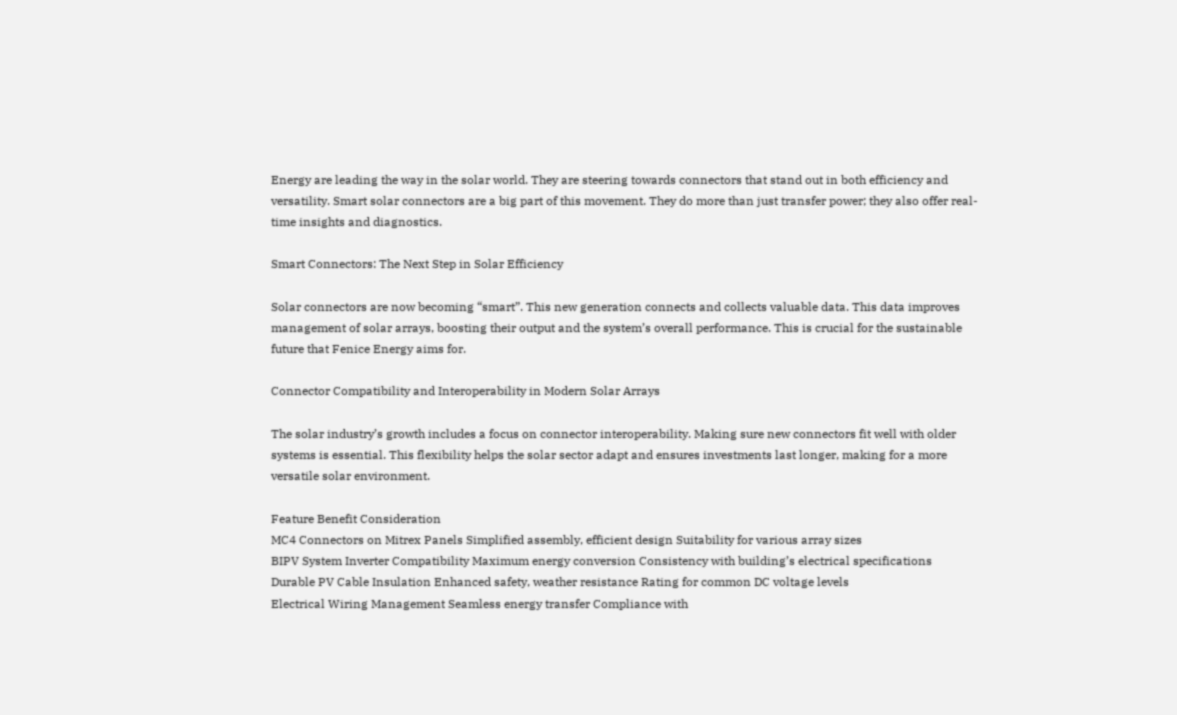Energy are leading the way in the solar world. They are steering towards connectors that stand out in both efficiency and versatility. Smart solar connectors are a big part of this movement. They do more than just transfer power; they also offer real-time insights and diagnostics.

Smart Connectors: The Next Step in Solar Efficiency

Solar connectors are now becoming “smart”. This new generation connects and collects valuable data. This data improves management of solar arrays, boosting their output and the system’s overall performance. This is crucial for the sustainable future that Fenice Energy aims for.

Connector Compatibility and Interoperability in Modern Solar Arrays

The solar industry’s growth includes a focus on connector interoperability. Making sure new connectors fit well with older systems is essential. This flexibility helps the solar sector adapt and ensures investments last longer, making for a more versatile solar environment.

Feature Benefit Consideration
MC4 Connectors on Mitrex Panels Simplified assembly, efficient design Suitability for various array sizes
BIPV System Inverter Compatibility Maximum energy conversion Consistency with building’s electrical specifications
Durable PV Cable Insulation Enhanced safety, weather resistance Rating for common DC voltage levels
Electrical Wiring Management Seamless energy transfer Compliance with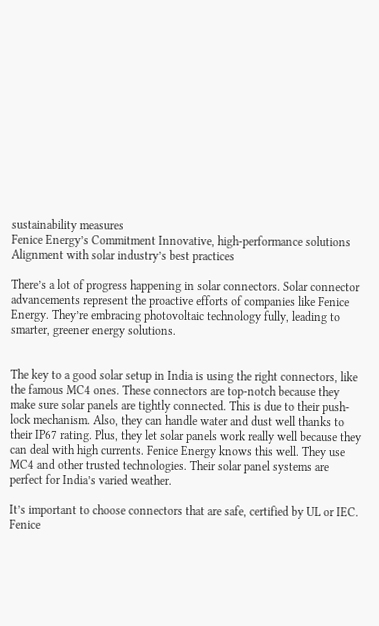sustainability measures
Fenice Energy’s Commitment Innovative, high-performance solutions Alignment with solar industry’s best practices

There’s a lot of progress happening in solar connectors. Solar connector advancements represent the proactive efforts of companies like Fenice Energy. They’re embracing photovoltaic technology fully, leading to smarter, greener energy solutions.


The key to a good solar setup in India is using the right connectors, like the famous MC4 ones. These connectors are top-notch because they make sure solar panels are tightly connected. This is due to their push-lock mechanism. Also, they can handle water and dust well thanks to their IP67 rating. Plus, they let solar panels work really well because they can deal with high currents. Fenice Energy knows this well. They use MC4 and other trusted technologies. Their solar panel systems are perfect for India’s varied weather.

It’s important to choose connectors that are safe, certified by UL or IEC. Fenice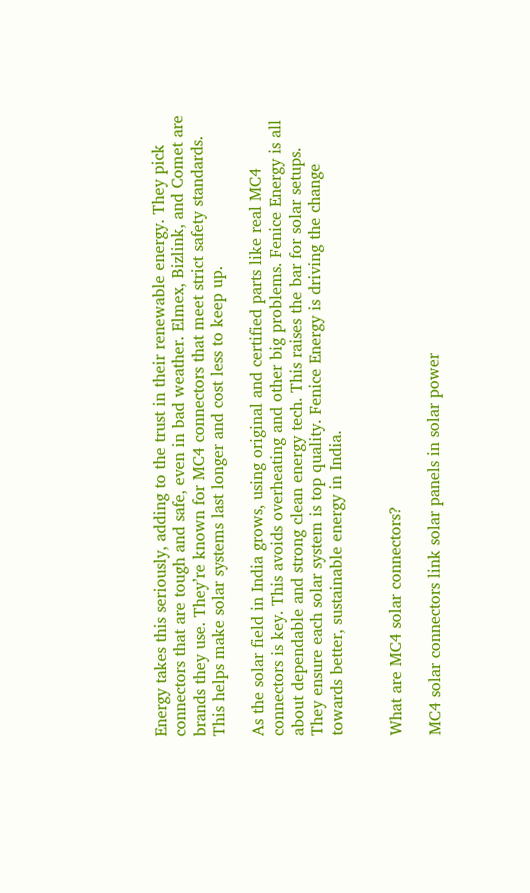Energy takes this seriously, adding to the trust in their renewable energy. They pick connectors that are tough and safe, even in bad weather. Elmex, Bizlink, and Comet are brands they use. They’re known for MC4 connectors that meet strict safety standards. This helps make solar systems last longer and cost less to keep up.

As the solar field in India grows, using original and certified parts like real MC4 connectors is key. This avoids overheating and other big problems. Fenice Energy is all about dependable and strong clean energy tech. This raises the bar for solar setups. They ensure each solar system is top quality. Fenice Energy is driving the change towards better, sustainable energy in India.


What are MC4 solar connectors?

MC4 solar connectors link solar panels in solar power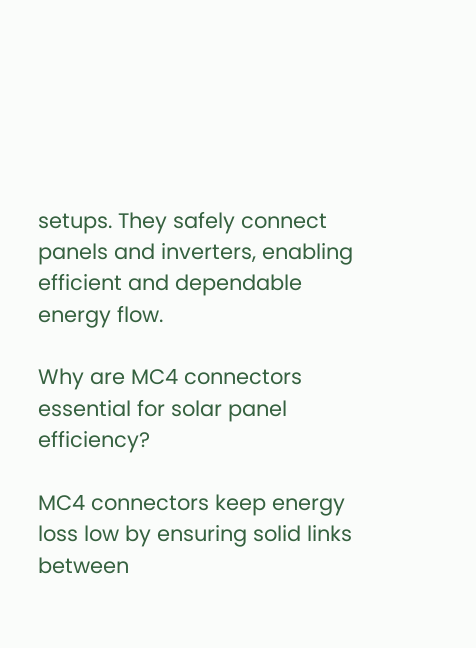setups. They safely connect panels and inverters, enabling efficient and dependable energy flow.

Why are MC4 connectors essential for solar panel efficiency?

MC4 connectors keep energy loss low by ensuring solid links between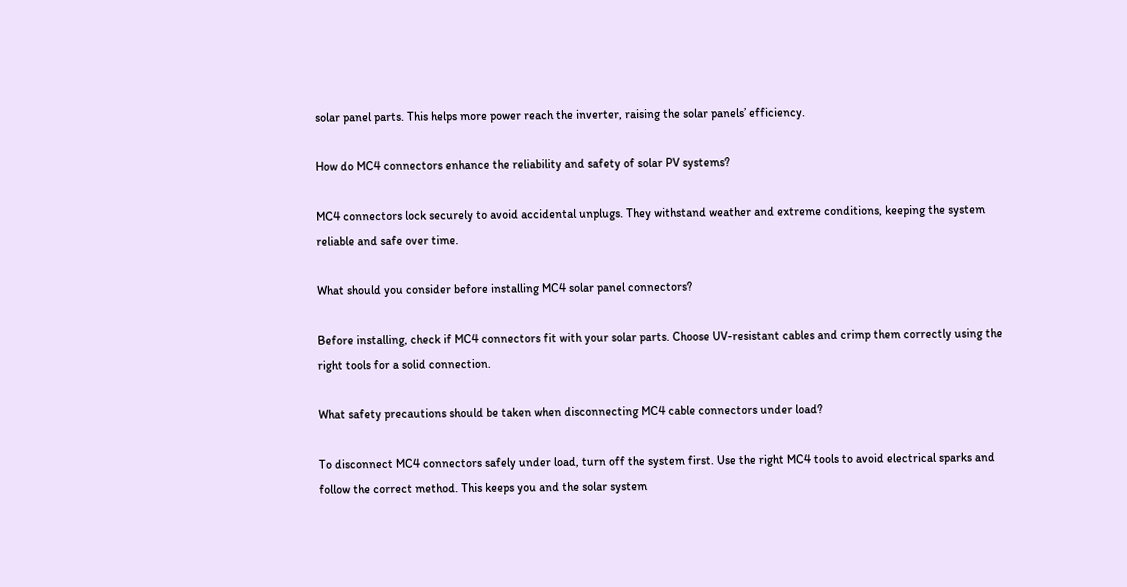solar panel parts. This helps more power reach the inverter, raising the solar panels’ efficiency.

How do MC4 connectors enhance the reliability and safety of solar PV systems?

MC4 connectors lock securely to avoid accidental unplugs. They withstand weather and extreme conditions, keeping the system reliable and safe over time.

What should you consider before installing MC4 solar panel connectors?

Before installing, check if MC4 connectors fit with your solar parts. Choose UV-resistant cables and crimp them correctly using the right tools for a solid connection.

What safety precautions should be taken when disconnecting MC4 cable connectors under load?

To disconnect MC4 connectors safely under load, turn off the system first. Use the right MC4 tools to avoid electrical sparks and follow the correct method. This keeps you and the solar system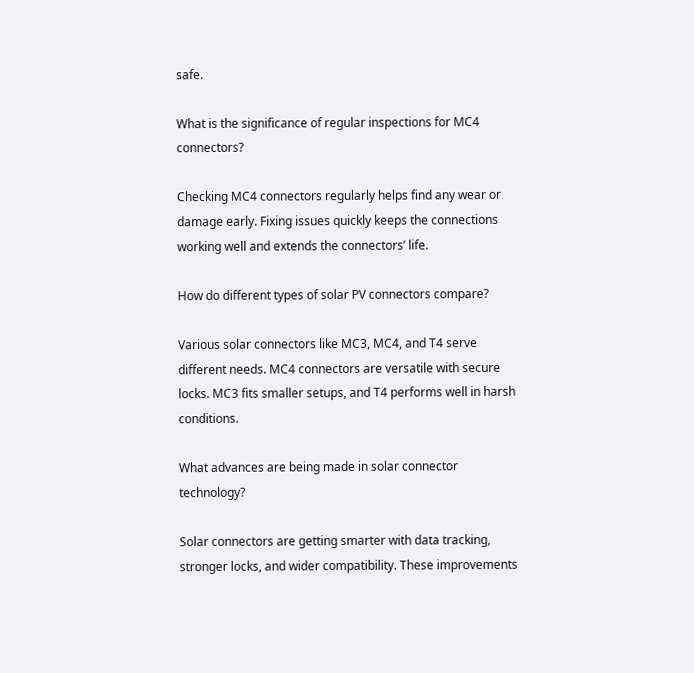safe.

What is the significance of regular inspections for MC4 connectors?

Checking MC4 connectors regularly helps find any wear or damage early. Fixing issues quickly keeps the connections working well and extends the connectors’ life.

How do different types of solar PV connectors compare?

Various solar connectors like MC3, MC4, and T4 serve different needs. MC4 connectors are versatile with secure locks. MC3 fits smaller setups, and T4 performs well in harsh conditions.

What advances are being made in solar connector technology?

Solar connectors are getting smarter with data tracking, stronger locks, and wider compatibility. These improvements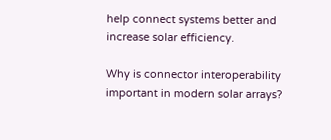help connect systems better and increase solar efficiency.

Why is connector interoperability important in modern solar arrays?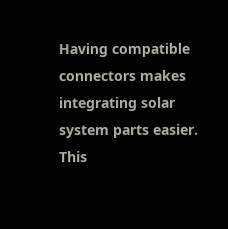Having compatible connectors makes integrating solar system parts easier. This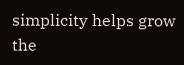simplicity helps grow the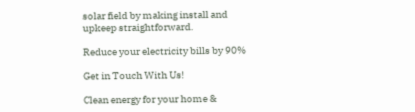solar field by making install and upkeep straightforward.

Reduce your electricity bills by 90%

Get in Touch With Us!

Clean energy for your home &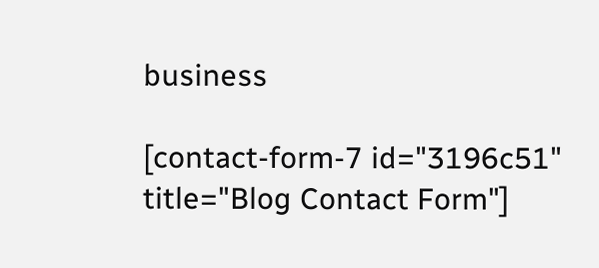business

[contact-form-7 id="3196c51" title="Blog Contact Form"]